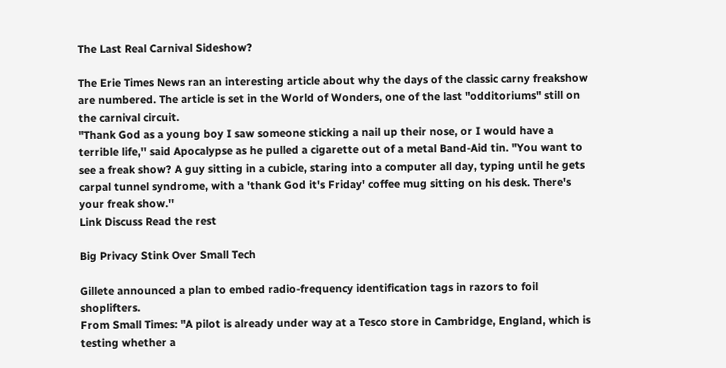The Last Real Carnival Sideshow?

The Erie Times News ran an interesting article about why the days of the classic carny freakshow are numbered. The article is set in the World of Wonders, one of the last "odditoriums" still on the carnival circuit.
"Thank God as a young boy I saw someone sticking a nail up their nose, or I would have a terrible life,'' said Apocalypse as he pulled a cigarette out of a metal Band-Aid tin. "You want to see a freak show? A guy sitting in a cubicle, staring into a computer all day, typing until he gets carpal tunnel syndrome, with a 'thank God it's Friday' coffee mug sitting on his desk. There's your freak show.''
Link Discuss Read the rest

Big Privacy Stink Over Small Tech

Gillete announced a plan to embed radio-frequency identification tags in razors to foil shoplifters.
From Small Times: "A pilot is already under way at a Tesco store in Cambridge, England, which is testing whether a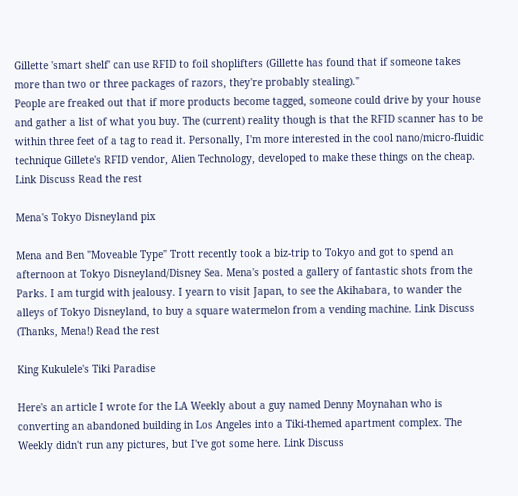Gillette 'smart shelf' can use RFID to foil shoplifters (Gillette has found that if someone takes more than two or three packages of razors, they're probably stealing)."
People are freaked out that if more products become tagged, someone could drive by your house and gather a list of what you buy. The (current) reality though is that the RFID scanner has to be within three feet of a tag to read it. Personally, I'm more interested in the cool nano/micro-fluidic technique Gillete's RFID vendor, Alien Technology, developed to make these things on the cheap. Link Discuss Read the rest

Mena's Tokyo Disneyland pix

Mena and Ben "Moveable Type" Trott recently took a biz-trip to Tokyo and got to spend an afternoon at Tokyo Disneyland/Disney Sea. Mena's posted a gallery of fantastic shots from the Parks. I am turgid with jealousy. I yearn to visit Japan, to see the Akihabara, to wander the alleys of Tokyo Disneyland, to buy a square watermelon from a vending machine. Link Discuss (Thanks, Mena!) Read the rest

King Kukulele's Tiki Paradise

Here's an article I wrote for the LA Weekly about a guy named Denny Moynahan who is converting an abandoned building in Los Angeles into a Tiki-themed apartment complex. The Weekly didn't run any pictures, but I've got some here. Link Discuss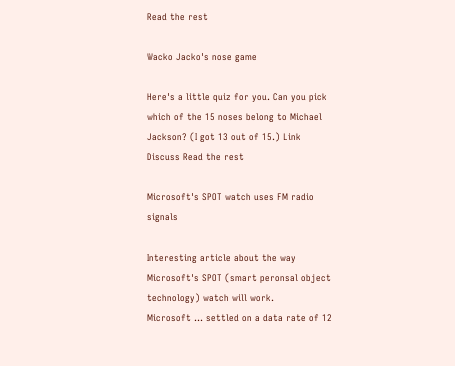Read the rest

Wacko Jacko's nose game

Here's a little quiz for you. Can you pick which of the 15 noses belong to Michael Jackson? (I got 13 out of 15.) Link Discuss Read the rest

Microsoft's SPOT watch uses FM radio signals

Interesting article about the way Microsoft's SPOT (smart peronsal object technology) watch will work.
Microsoft ... settled on a data rate of 12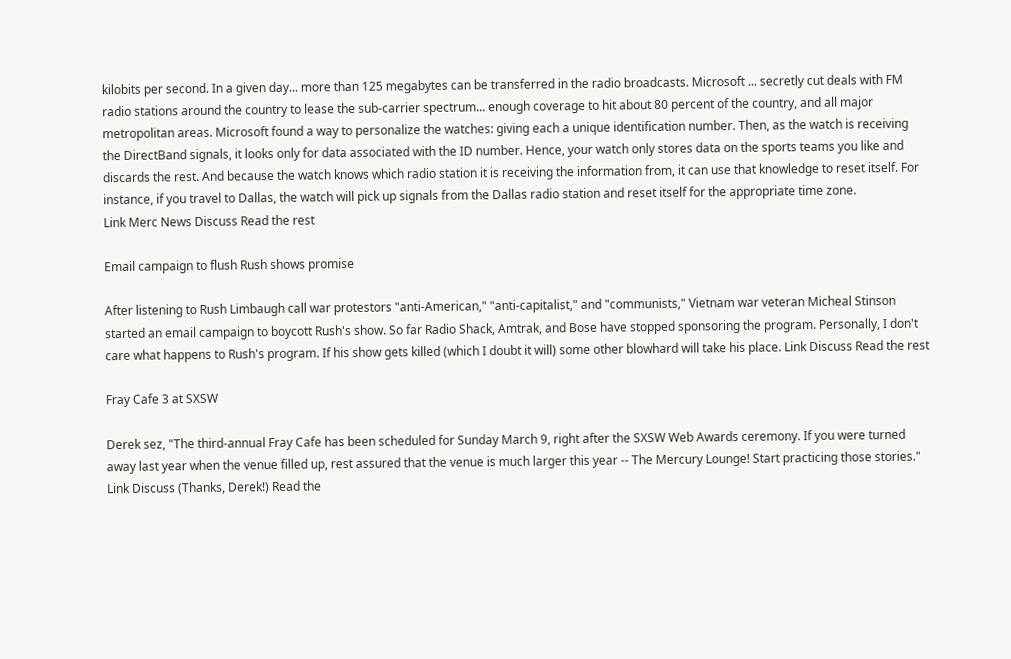kilobits per second. In a given day... more than 125 megabytes can be transferred in the radio broadcasts. Microsoft ... secretly cut deals with FM radio stations around the country to lease the sub-carrier spectrum... enough coverage to hit about 80 percent of the country, and all major metropolitan areas. Microsoft found a way to personalize the watches: giving each a unique identification number. Then, as the watch is receiving the DirectBand signals, it looks only for data associated with the ID number. Hence, your watch only stores data on the sports teams you like and discards the rest. And because the watch knows which radio station it is receiving the information from, it can use that knowledge to reset itself. For instance, if you travel to Dallas, the watch will pick up signals from the Dallas radio station and reset itself for the appropriate time zone.
Link Merc News Discuss Read the rest

Email campaign to flush Rush shows promise

After listening to Rush Limbaugh call war protestors "anti-American," "anti-capitalist," and "communists," Vietnam war veteran Micheal Stinson started an email campaign to boycott Rush's show. So far Radio Shack, Amtrak, and Bose have stopped sponsoring the program. Personally, I don't care what happens to Rush's program. If his show gets killed (which I doubt it will) some other blowhard will take his place. Link Discuss Read the rest

Fray Cafe 3 at SXSW

Derek sez, "The third-annual Fray Cafe has been scheduled for Sunday March 9, right after the SXSW Web Awards ceremony. If you were turned away last year when the venue filled up, rest assured that the venue is much larger this year -- The Mercury Lounge! Start practicing those stories." Link Discuss (Thanks, Derek!) Read the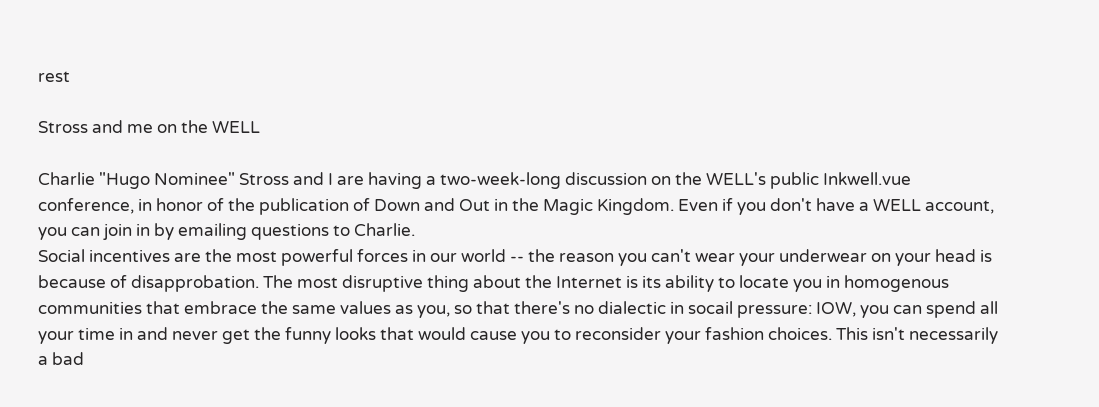rest

Stross and me on the WELL

Charlie "Hugo Nominee" Stross and I are having a two-week-long discussion on the WELL's public Inkwell.vue conference, in honor of the publication of Down and Out in the Magic Kingdom. Even if you don't have a WELL account, you can join in by emailing questions to Charlie.
Social incentives are the most powerful forces in our world -- the reason you can't wear your underwear on your head is because of disapprobation. The most disruptive thing about the Internet is its ability to locate you in homogenous communities that embrace the same values as you, so that there's no dialectic in socail pressure: IOW, you can spend all your time in and never get the funny looks that would cause you to reconsider your fashion choices. This isn't necessarily a bad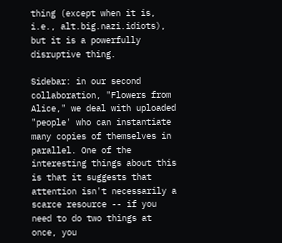thing (except when it is, i.e., alt.big.nazi.idiots), but it is a powerfully disruptive thing.

Sidebar: in our second collaboration, "Flowers from Alice," we deal with uploaded "people' who can instantiate many copies of themselves in parallel. One of the interesting things about this is that it suggests that attention isn't necessarily a scarce resource -- if you need to do two things at once, you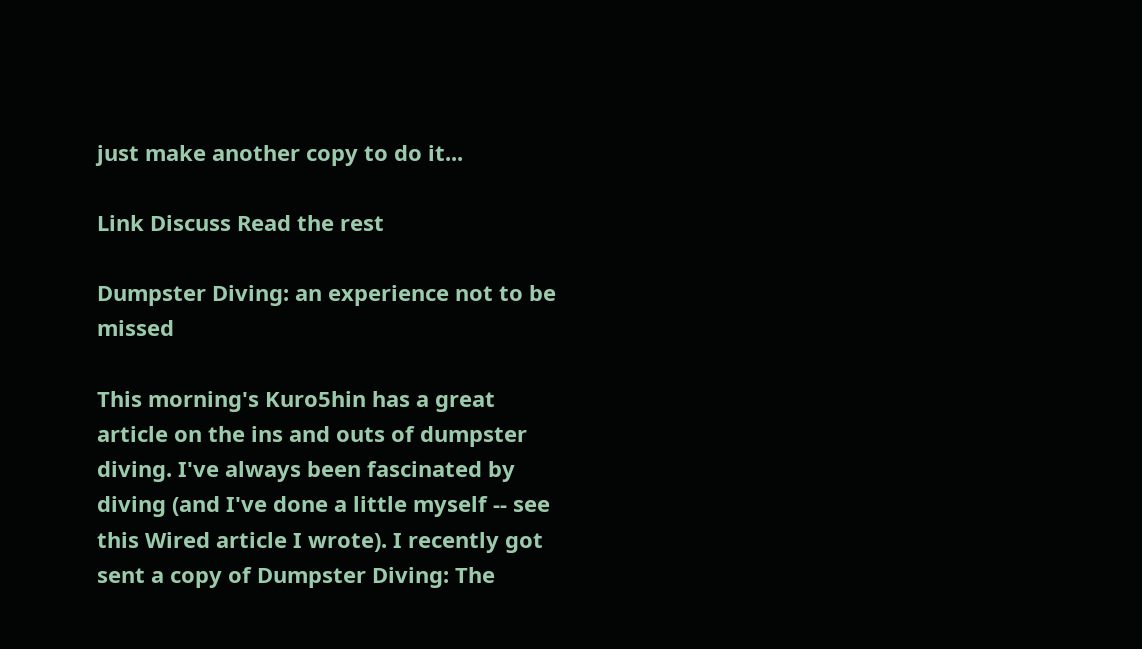just make another copy to do it...

Link Discuss Read the rest

Dumpster Diving: an experience not to be missed

This morning's Kuro5hin has a great article on the ins and outs of dumpster diving. I've always been fascinated by diving (and I've done a little myself -- see this Wired article I wrote). I recently got sent a copy of Dumpster Diving: The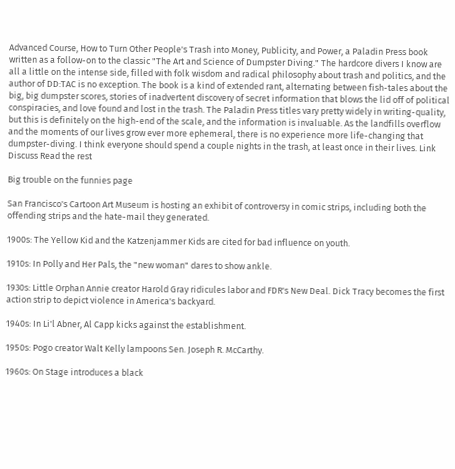Advanced Course, How to Turn Other People's Trash into Money, Publicity, and Power, a Paladin Press book written as a follow-on to the classic "The Art and Science of Dumpster Diving." The hardcore divers I know are all a little on the intense side, filled with folk wisdom and radical philosophy about trash and politics, and the author of DD:TAC is no exception. The book is a kind of extended rant, alternating between fish-tales about the big, big dumpster scores, stories of inadvertent discovery of secret information that blows the lid off of political conspiracies, and love found and lost in the trash. The Paladin Press titles vary pretty widely in writing-quality, but this is definitely on the high-end of the scale, and the information is invaluable. As the landfills overflow and the moments of our lives grow ever more ephemeral, there is no experience more life-changing that dumpster-diving. I think everyone should spend a couple nights in the trash, at least once in their lives. Link Discuss Read the rest

Big trouble on the funnies page

San Francisco's Cartoon Art Museum is hosting an exhibit of controversy in comic strips, including both the offending strips and the hate-mail they generated.

1900s: The Yellow Kid and the Katzenjammer Kids are cited for bad influence on youth.

1910s: In Polly and Her Pals, the "new woman" dares to show ankle.

1930s: Little Orphan Annie creator Harold Gray ridicules labor and FDR's New Deal. Dick Tracy becomes the first action strip to depict violence in America's backyard.

1940s: In Li'l Abner, Al Capp kicks against the establishment.

1950s: Pogo creator Walt Kelly lampoons Sen. Joseph R. McCarthy.

1960s: On Stage introduces a black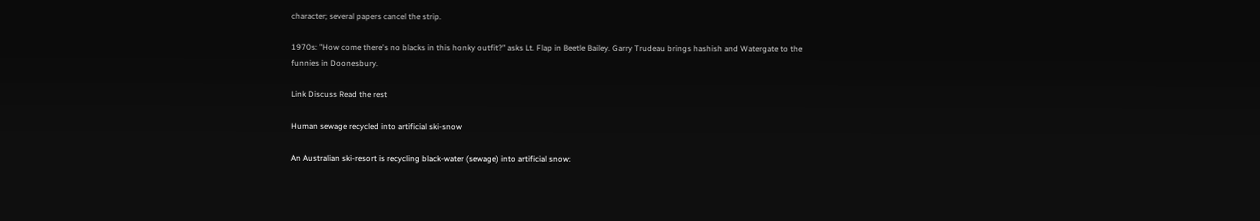character; several papers cancel the strip.

1970s: "How come there's no blacks in this honky outfit?" asks Lt. Flap in Beetle Bailey. Garry Trudeau brings hashish and Watergate to the funnies in Doonesbury.

Link Discuss Read the rest

Human sewage recycled into artificial ski-snow

An Australian ski-resort is recycling black-water (sewage) into artificial snow: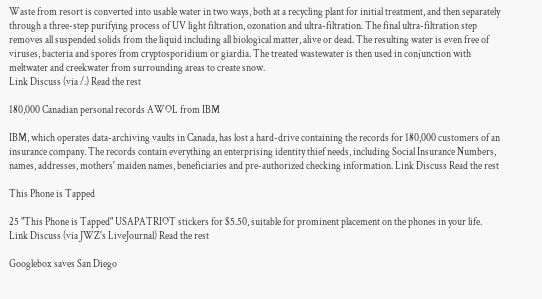Waste from resort is converted into usable water in two ways, both at a recycling plant for initial treatment, and then separately through a three-step purifying process of UV light filtration, ozonation and ultra-filtration. The final ultra-filtration step removes all suspended solids from the liquid including all biological matter, alive or dead. The resulting water is even free of viruses, bacteria and spores from cryptosporidium or giardia. The treated wastewater is then used in conjunction with meltwater and creekwater from surrounding areas to create snow.
Link Discuss (via /.) Read the rest

180,000 Canadian personal records AWOL from IBM

IBM, which operates data-archiving vaults in Canada, has lost a hard-drive containing the records for 180,000 customers of an insurance company. The records contain everything an enterprising identity thief needs, including Social Insurance Numbers, names, addresses, mothers' maiden names, beneficiaries and pre-authorized checking information. Link Discuss Read the rest

This Phone is Tapped

25 "This Phone is Tapped" USAPATRIOT stickers for $5.50, suitable for prominent placement on the phones in your life. Link Discuss (via JWZ's LiveJournal) Read the rest

Googlebox saves San Diego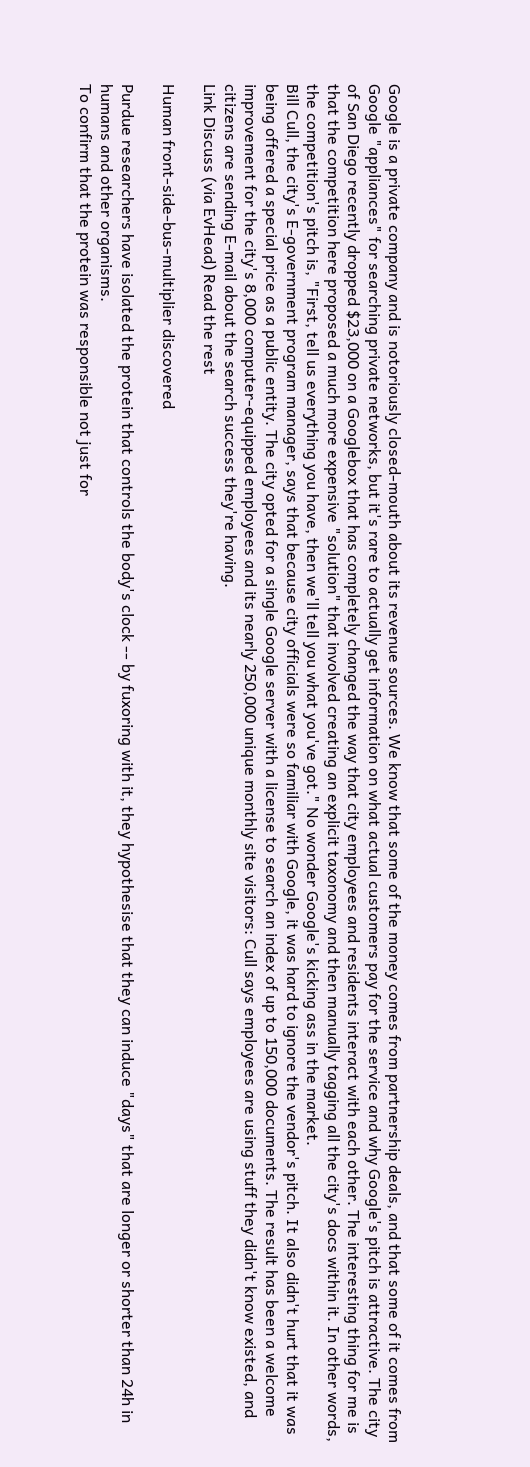Google is a private company and is notoriously closed-mouth about its revenue sources. We know that some of the money comes from partnership deals, and that some of it comes from Google "appliances" for searching private networks, but it's rare to actually get information on what actual customers pay for the service and why Google's pitch is attractive. The city of San Diego recently dropped $23,000 on a Googlebox that has completely changed the way that city employees and residents interact with each other. The interesting thing for me is that the competition here proposed a much more expensive "solution" that involved creating an explicit taxonomy and then manually tagging all the city's docs within it. In other words, the competition's pitch is, "First, tell us everything you have, then we'll tell you what you've got." No wonder Google's kicking ass in the market.
Bill Cull, the city's E-government program manager, says that because city officials were so familiar with Google, it was hard to ignore the vendor's pitch. It also didn't hurt that it was being offered a special price as a public entity. The city opted for a single Google server with a license to search an index of up to 150,000 documents. The result has been a welcome improvement for the city's 8,000 computer-equipped employees and its nearly 250,000 unique monthly site visitors: Cull says employees are using stuff they didn't know existed, and citizens are sending E-mail about the search success they're having.
Link Discuss (via EvHead) Read the rest

Human front-side-bus-multiplier discovered

Purdue researchers have isolated the protein that controls the body's clock -- by fuxoring with it, they hypothesise that they can induce "days" that are longer or shorter than 24h in humans and other organisms.
To confirm that the protein was responsible not just for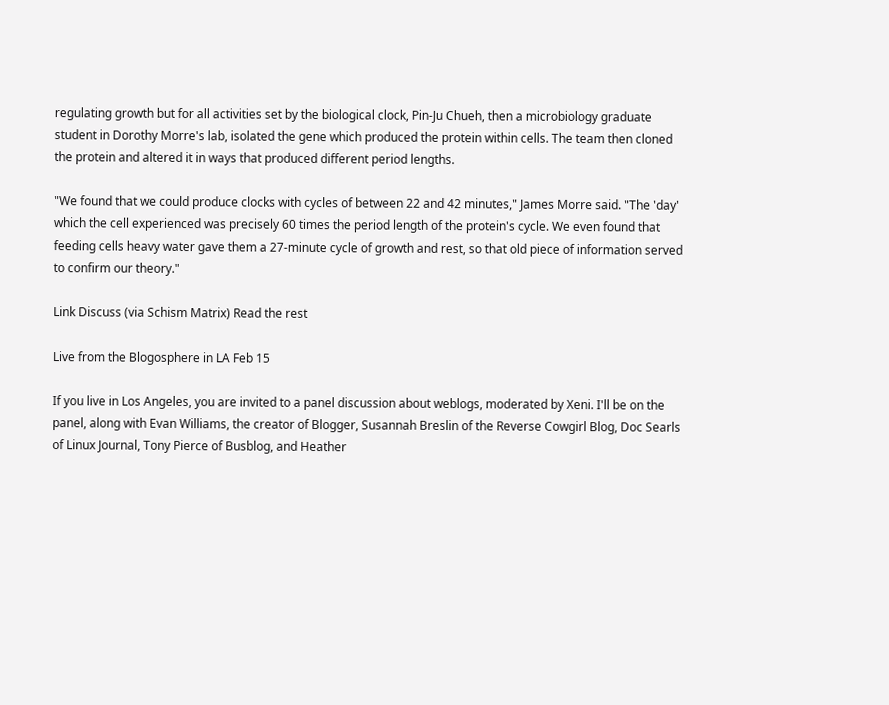regulating growth but for all activities set by the biological clock, Pin-Ju Chueh, then a microbiology graduate student in Dorothy Morre's lab, isolated the gene which produced the protein within cells. The team then cloned the protein and altered it in ways that produced different period lengths.

"We found that we could produce clocks with cycles of between 22 and 42 minutes," James Morre said. "The 'day' which the cell experienced was precisely 60 times the period length of the protein's cycle. We even found that feeding cells heavy water gave them a 27-minute cycle of growth and rest, so that old piece of information served to confirm our theory."

Link Discuss (via Schism Matrix) Read the rest

Live from the Blogosphere in LA Feb 15

If you live in Los Angeles, you are invited to a panel discussion about weblogs, moderated by Xeni. I'll be on the panel, along with Evan Williams, the creator of Blogger, Susannah Breslin of the Reverse Cowgirl Blog, Doc Searls of Linux Journal, Tony Pierce of Busblog, and Heather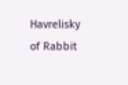Havrelisky of Rabbit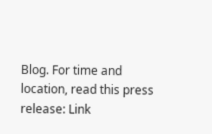Blog. For time and location, read this press release: Link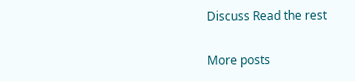Discuss Read the rest

More posts